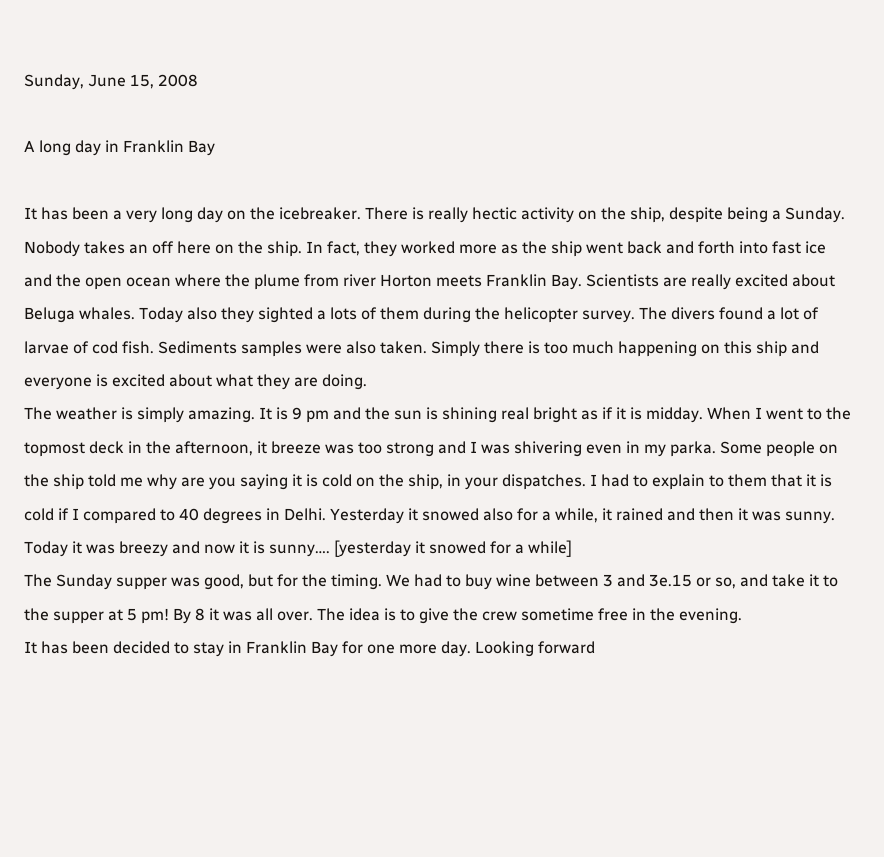Sunday, June 15, 2008

A long day in Franklin Bay

It has been a very long day on the icebreaker. There is really hectic activity on the ship, despite being a Sunday. Nobody takes an off here on the ship. In fact, they worked more as the ship went back and forth into fast ice and the open ocean where the plume from river Horton meets Franklin Bay. Scientists are really excited about Beluga whales. Today also they sighted a lots of them during the helicopter survey. The divers found a lot of larvae of cod fish. Sediments samples were also taken. Simply there is too much happening on this ship and everyone is excited about what they are doing.
The weather is simply amazing. It is 9 pm and the sun is shining real bright as if it is midday. When I went to the topmost deck in the afternoon, it breeze was too strong and I was shivering even in my parka. Some people on the ship told me why are you saying it is cold on the ship, in your dispatches. I had to explain to them that it is cold if I compared to 40 degrees in Delhi. Yesterday it snowed also for a while, it rained and then it was sunny. Today it was breezy and now it is sunny…. [yesterday it snowed for a while]
The Sunday supper was good, but for the timing. We had to buy wine between 3 and 3e.15 or so, and take it to the supper at 5 pm! By 8 it was all over. The idea is to give the crew sometime free in the evening.
It has been decided to stay in Franklin Bay for one more day. Looking forward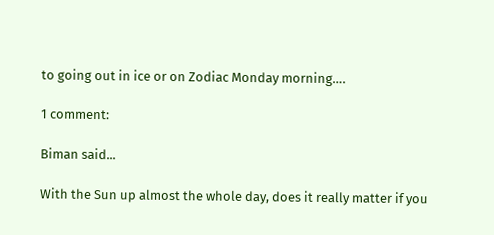to going out in ice or on Zodiac Monday morning….

1 comment:

Biman said...

With the Sun up almost the whole day, does it really matter if you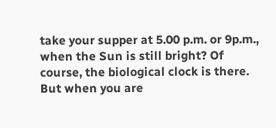take your supper at 5.00 p.m. or 9p.m., when the Sun is still bright? Of course, the biological clock is there. But when you are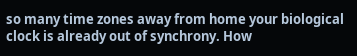so many time zones away from home your biological clock is already out of synchrony. How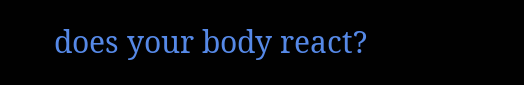does your body react?